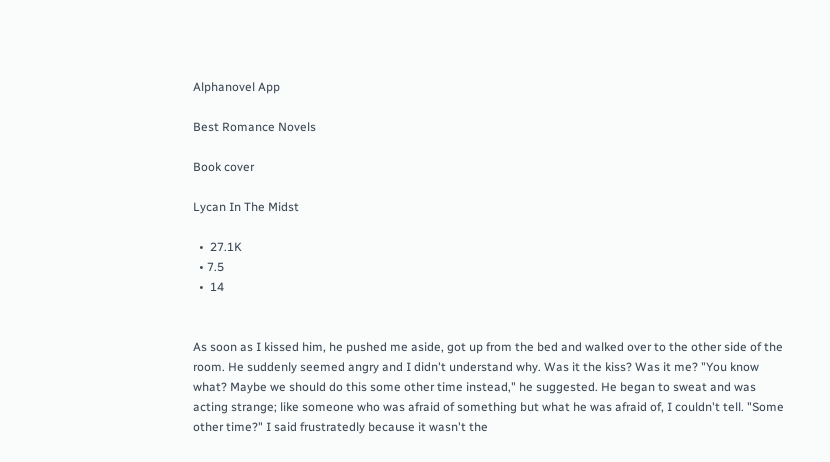Alphanovel App

Best Romance Novels

Book cover

Lycan In The Midst

  •  27.1K
  • 7.5
  •  14


As soon as I kissed him, he pushed me aside, got up from the bed and walked over to the other side of the room. He suddenly seemed angry and I didn't understand why. Was it the kiss? Was it me? "You know what? Maybe we should do this some other time instead," he suggested. He began to sweat and was acting strange; like someone who was afraid of something but what he was afraid of, I couldn't tell. "Some other time?" I said frustratedly because it wasn't the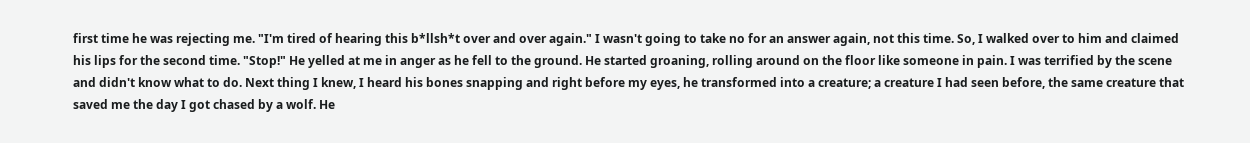first time he was rejecting me. "I'm tired of hearing this b*llsh*t over and over again." I wasn't going to take no for an answer again, not this time. So, I walked over to him and claimed his lips for the second time. "Stop!" He yelled at me in anger as he fell to the ground. He started groaning, rolling around on the floor like someone in pain. I was terrified by the scene and didn't know what to do. Next thing I knew, I heard his bones snapping and right before my eyes, he transformed into a creature; a creature I had seen before, the same creature that saved me the day I got chased by a wolf. He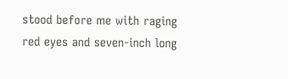stood before me with raging red eyes and seven-inch long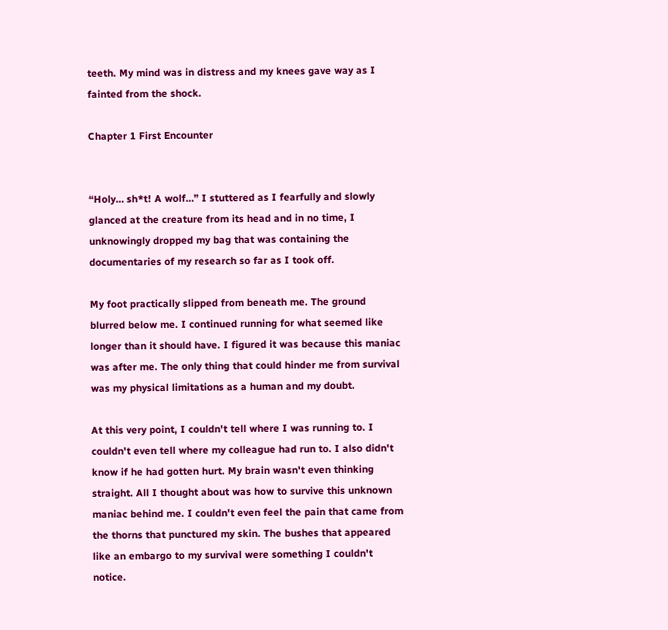teeth. My mind was in distress and my knees gave way as I fainted from the shock.

Chapter 1 First Encounter


“Holy… sh*t! A wolf…” I stuttered as I fearfully and slowly glanced at the creature from its head and in no time, I unknowingly dropped my bag that was containing the documentaries of my research so far as I took off.

My foot practically slipped from beneath me. The ground blurred below me. I continued running for what seemed like longer than it should have. I figured it was because this maniac was after me. The only thing that could hinder me from survival was my physical limitations as a human and my doubt.

At this very point, I couldn't tell where I was running to. I couldn't even tell where my colleague had run to. I also didn't know if he had gotten hurt. My brain wasn't even thinking straight. All I thought about was how to survive this unknown maniac behind me. I couldn't even feel the pain that came from the thorns that punctured my skin. The bushes that appeared like an embargo to my survival were something I couldn't notice.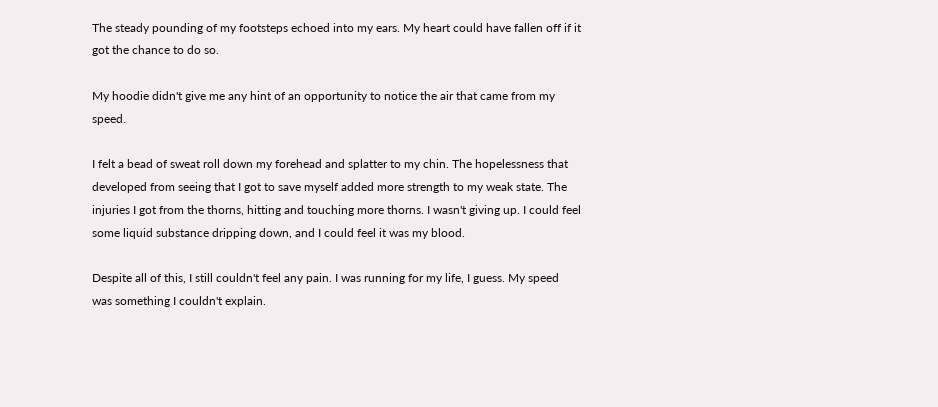The steady pounding of my footsteps echoed into my ears. My heart could have fallen off if it got the chance to do so.

My hoodie didn't give me any hint of an opportunity to notice the air that came from my speed.

I felt a bead of sweat roll down my forehead and splatter to my chin. The hopelessness that developed from seeing that I got to save myself added more strength to my weak state. The injuries I got from the thorns, hitting and touching more thorns. I wasn't giving up. I could feel some liquid substance dripping down, and I could feel it was my blood.

Despite all of this, I still couldn't feel any pain. I was running for my life, I guess. My speed was something I couldn't explain.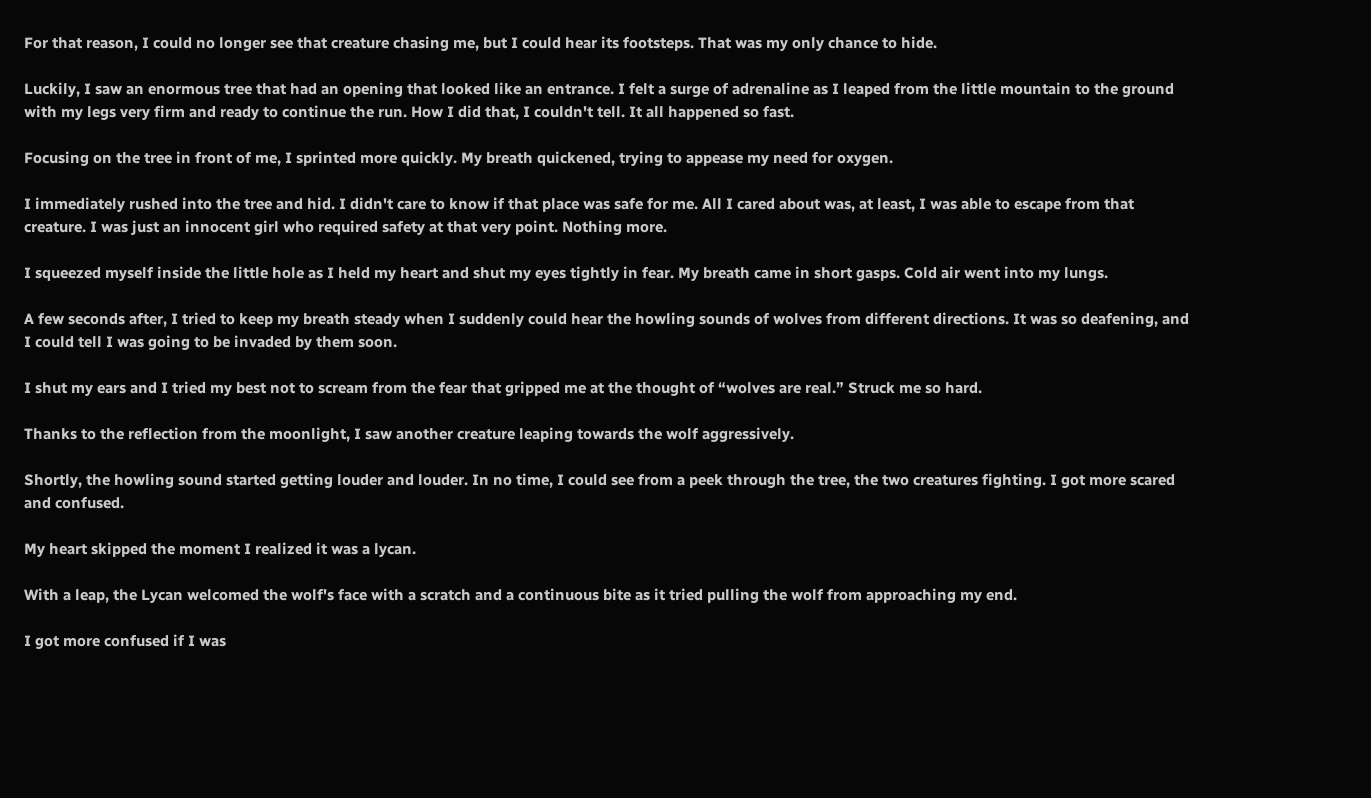For that reason, I could no longer see that creature chasing me, but I could hear its footsteps. That was my only chance to hide.

Luckily, I saw an enormous tree that had an opening that looked like an entrance. I felt a surge of adrenaline as I leaped from the little mountain to the ground with my legs very firm and ready to continue the run. How I did that, I couldn't tell. It all happened so fast.

Focusing on the tree in front of me, I sprinted more quickly. My breath quickened, trying to appease my need for oxygen.

I immediately rushed into the tree and hid. I didn't care to know if that place was safe for me. All I cared about was, at least, I was able to escape from that creature. I was just an innocent girl who required safety at that very point. Nothing more.

I squeezed myself inside the little hole as I held my heart and shut my eyes tightly in fear. My breath came in short gasps. Cold air went into my lungs.

A few seconds after, I tried to keep my breath steady when I suddenly could hear the howling sounds of wolves from different directions. It was so deafening, and I could tell I was going to be invaded by them soon.

I shut my ears and I tried my best not to scream from the fear that gripped me at the thought of “wolves are real.” Struck me so hard.

Thanks to the reflection from the moonlight, I saw another creature leaping towards the wolf aggressively.

Shortly, the howling sound started getting louder and louder. In no time, I could see from a peek through the tree, the two creatures fighting. I got more scared and confused.

My heart skipped the moment I realized it was a lycan.

With a leap, the Lycan welcomed the wolf's face with a scratch and a continuous bite as it tried pulling the wolf from approaching my end.

I got more confused if I was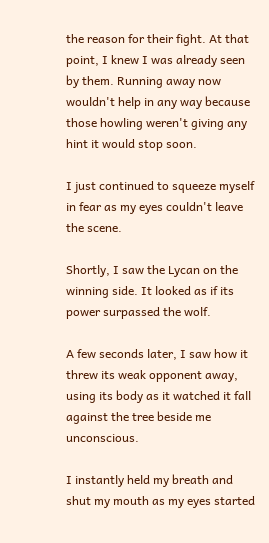the reason for their fight. At that point, I knew I was already seen by them. Running away now wouldn't help in any way because those howling weren't giving any hint it would stop soon.

I just continued to squeeze myself in fear as my eyes couldn't leave the scene.

Shortly, I saw the Lycan on the winning side. It looked as if its power surpassed the wolf.

A few seconds later, I saw how it threw its weak opponent away, using its body as it watched it fall against the tree beside me unconscious.

I instantly held my breath and shut my mouth as my eyes started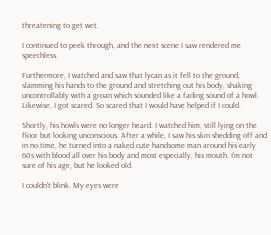threatening to get wet.

I continued to peek through, and the next scene I saw rendered me speechless.

Furthermore, I watched and saw that lycan as it fell to the ground, slamming his hands to the ground and stretching out his body, shaking uncontrollably with a groan which sounded like a fading sound of a howl. Likewise, I got scared. So scared that I would have helped if I could.

Shortly, his howls were no longer heard. I watched him, still lying on the floor but looking unconscious. After a while, I saw his skin shedding off and in no time, he turned into a naked cute handsome man around his early 60s with blood all over his body and most especially, his mouth. I'm not sure of his age, but he looked old.

I couldn't blink. My eyes were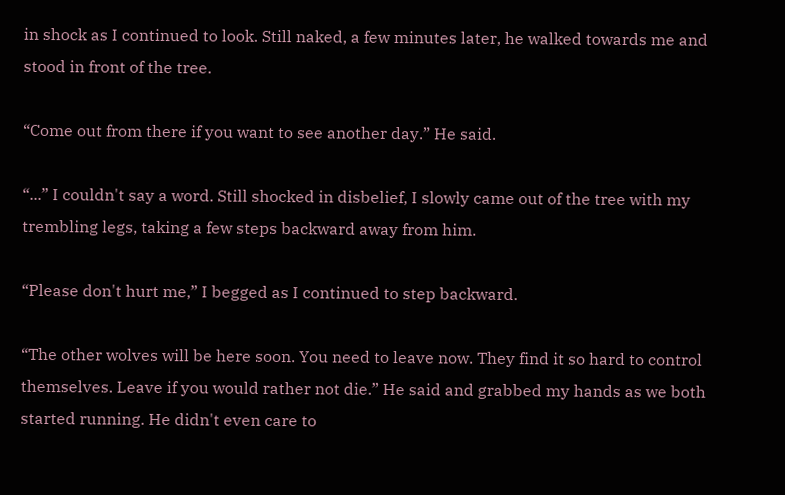in shock as I continued to look. Still naked, a few minutes later, he walked towards me and stood in front of the tree.

“Come out from there if you want to see another day.” He said.

“...” I couldn't say a word. Still shocked in disbelief, I slowly came out of the tree with my trembling legs, taking a few steps backward away from him.

“Please don't hurt me,” I begged as I continued to step backward.

“The other wolves will be here soon. You need to leave now. They find it so hard to control themselves. Leave if you would rather not die.” He said and grabbed my hands as we both started running. He didn't even care to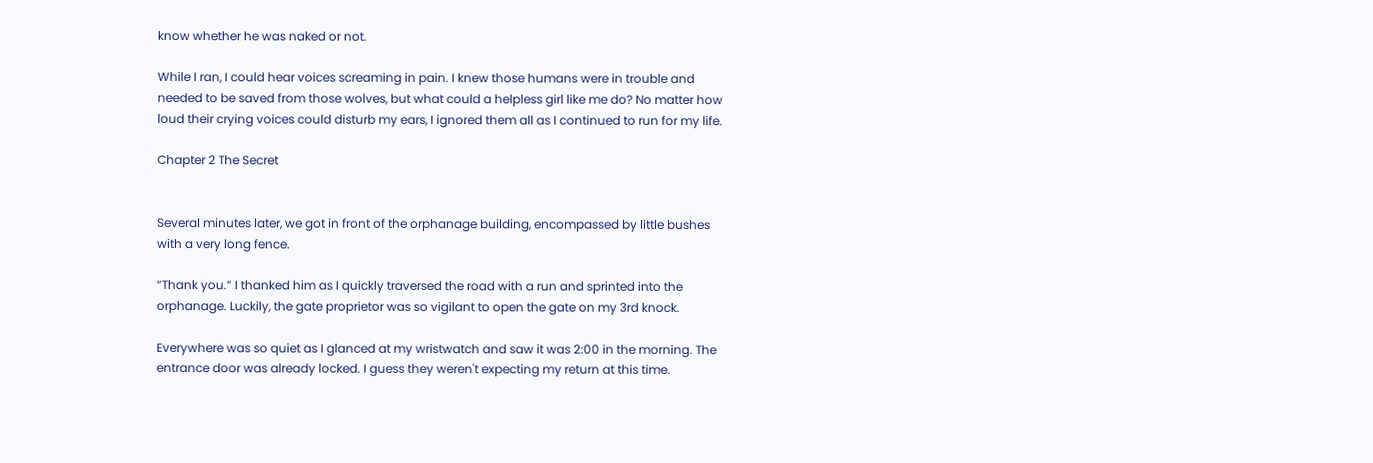know whether he was naked or not.

While I ran, I could hear voices screaming in pain. I knew those humans were in trouble and needed to be saved from those wolves, but what could a helpless girl like me do? No matter how loud their crying voices could disturb my ears, I ignored them all as I continued to run for my life.

Chapter 2 The Secret


Several minutes later, we got in front of the orphanage building, encompassed by little bushes with a very long fence.

“Thank you.” I thanked him as I quickly traversed the road with a run and sprinted into the orphanage. Luckily, the gate proprietor was so vigilant to open the gate on my 3rd knock.

Everywhere was so quiet as I glanced at my wristwatch and saw it was 2:00 in the morning. The entrance door was already locked. I guess they weren't expecting my return at this time.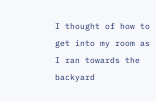I thought of how to get into my room as I ran towards the backyard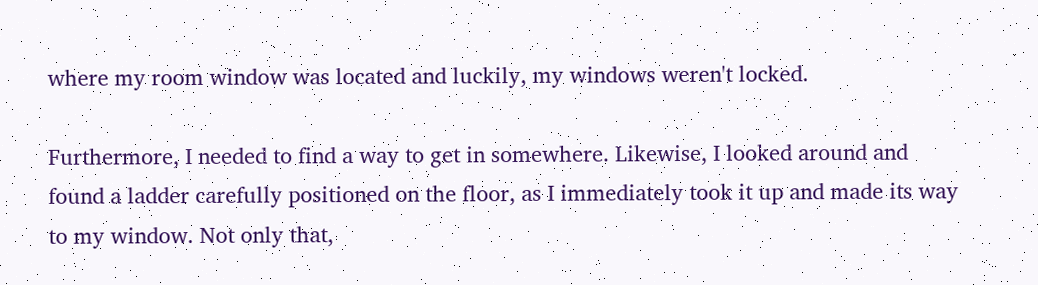where my room window was located and luckily, my windows weren't locked.

Furthermore, I needed to find a way to get in somewhere. Likewise, I looked around and found a ladder carefully positioned on the floor, as I immediately took it up and made its way to my window. Not only that,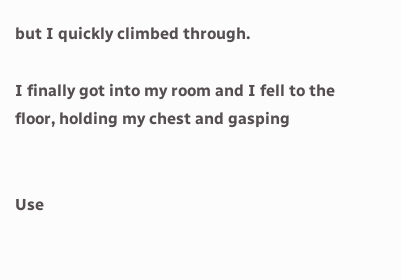but I quickly climbed through.

I finally got into my room and I fell to the floor, holding my chest and gasping


Use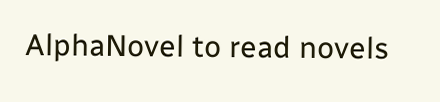AlphaNovel to read novels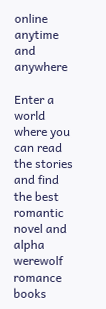online anytime and anywhere

Enter a world where you can read the stories and find the best romantic novel and alpha werewolf romance books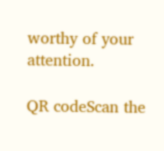worthy of your attention.

QR codeScan the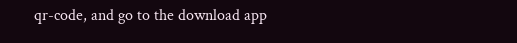qr-code, and go to the download app